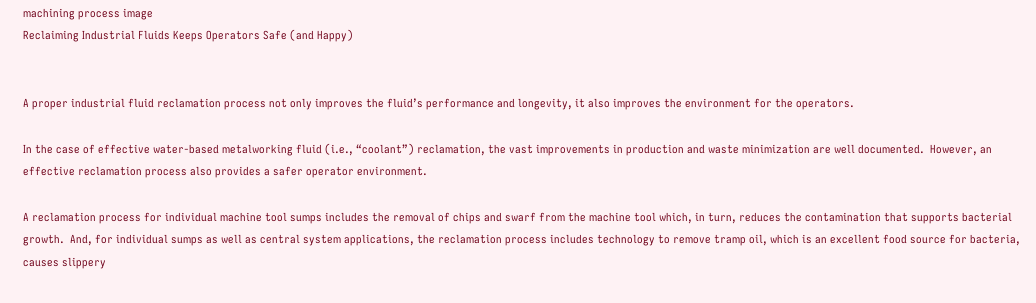machining process image
Reclaiming Industrial Fluids Keeps Operators Safe (and Happy)


A proper industrial fluid reclamation process not only improves the fluid’s performance and longevity, it also improves the environment for the operators.

In the case of effective water-based metalworking fluid (i.e., “coolant”) reclamation, the vast improvements in production and waste minimization are well documented.  However, an effective reclamation process also provides a safer operator environment.

A reclamation process for individual machine tool sumps includes the removal of chips and swarf from the machine tool which, in turn, reduces the contamination that supports bacterial growth.  And, for individual sumps as well as central system applications, the reclamation process includes technology to remove tramp oil, which is an excellent food source for bacteria, causes slippery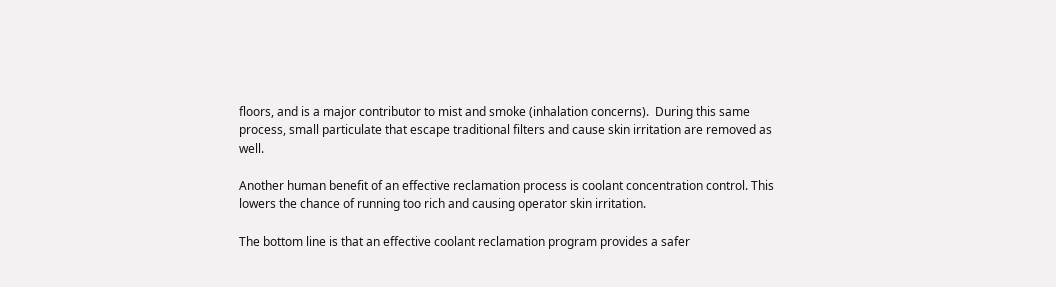floors, and is a major contributor to mist and smoke (inhalation concerns).  During this same process, small particulate that escape traditional filters and cause skin irritation are removed as well.

Another human benefit of an effective reclamation process is coolant concentration control. This lowers the chance of running too rich and causing operator skin irritation.

The bottom line is that an effective coolant reclamation program provides a safer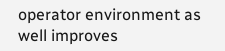operator environment as well improves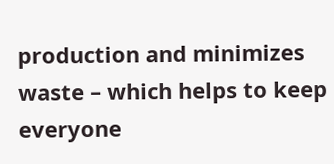production and minimizes waste – which helps to keep everyone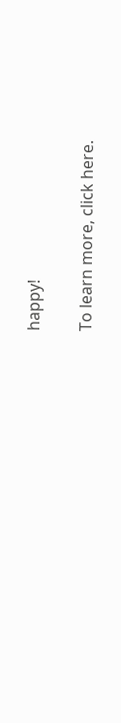happy!

To learn more, click here.